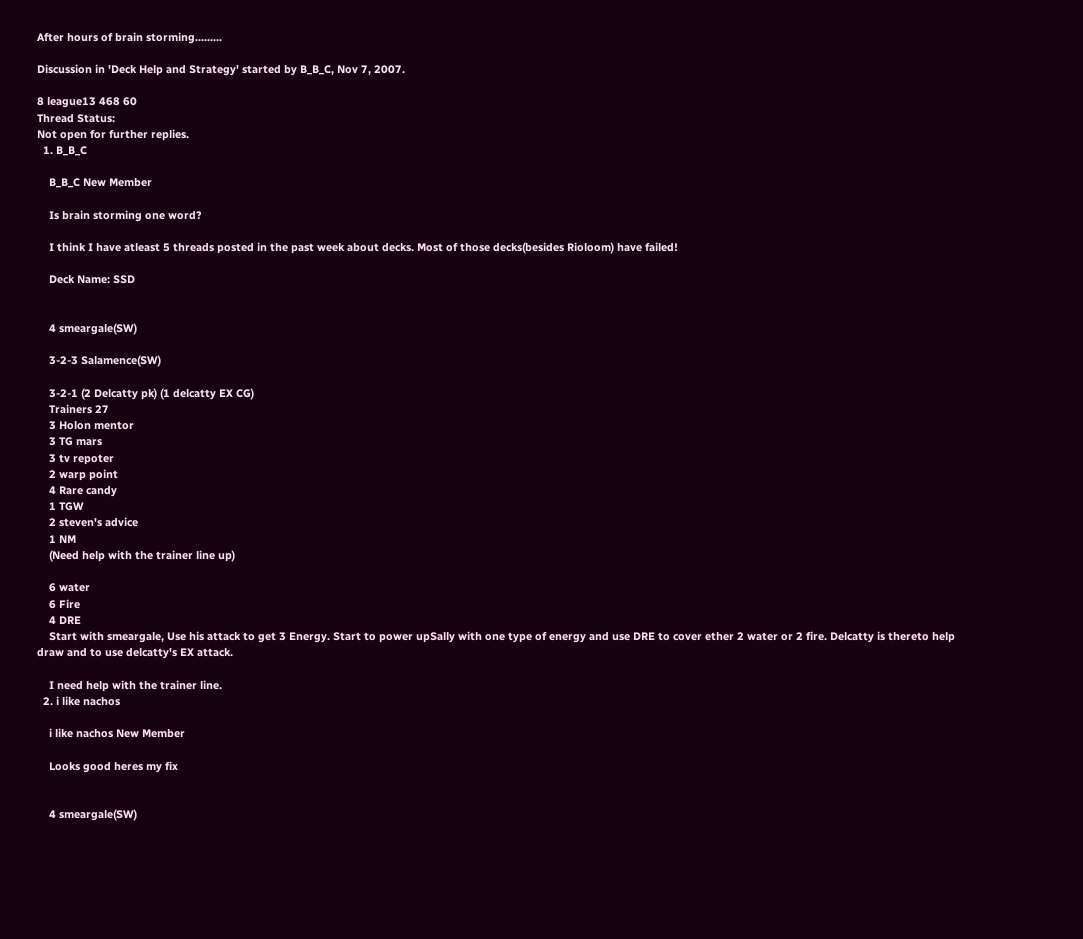After hours of brain storming.........

Discussion in 'Deck Help and Strategy' started by B_B_C, Nov 7, 2007.

8 league13 468 60
Thread Status:
Not open for further replies.
  1. B_B_C

    B_B_C New Member

    Is brain storming one word?

    I think I have atleast 5 threads posted in the past week about decks. Most of those decks(besides Rioloom) have failed!

    Deck Name: SSD


    4 smeargale(SW)

    3-2-3 Salamence(SW)

    3-2-1 (2 Delcatty pk) (1 delcatty EX CG)
    Trainers 27
    3 Holon mentor
    3 TG mars
    3 tv repoter
    2 warp point
    4 Rare candy
    1 TGW
    2 steven's advice
    1 NM
    (Need help with the trainer line up)

    6 water
    6 Fire
    4 DRE
    Start with smeargale, Use his attack to get 3 Energy. Start to power upSally with one type of energy and use DRE to cover ether 2 water or 2 fire. Delcatty is thereto help draw and to use delcatty's EX attack.

    I need help with the trainer line.
  2. i like nachos

    i like nachos New Member

    Looks good heres my fix


    4 smeargale(SW)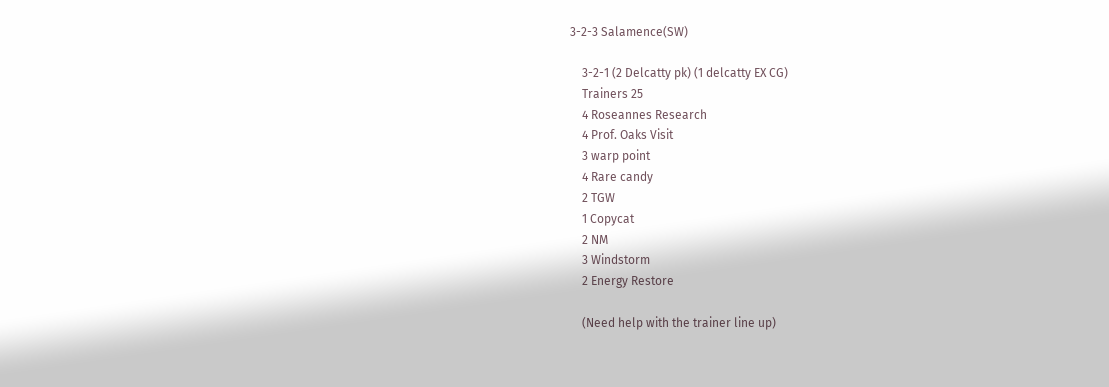3-2-3 Salamence(SW)

    3-2-1 (2 Delcatty pk) (1 delcatty EX CG)
    Trainers 25
    4 Roseannes Research
    4 Prof. Oaks Visit
    3 warp point
    4 Rare candy
    2 TGW
    1 Copycat
    2 NM
    3 Windstorm
    2 Energy Restore

    (Need help with the trainer line up)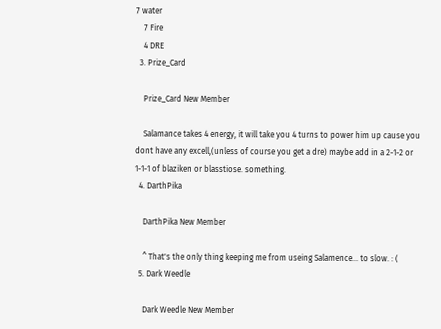7 water
    7 Fire
    4 DRE
  3. Prize_Card

    Prize_Card New Member

    Salamance takes 4 energy, it will take you 4 turns to power him up cause you dont have any excell,(unless of course you get a dre) maybe add in a 2-1-2 or 1-1-1 of blaziken or blasstiose. something.
  4. DarthPika

    DarthPika New Member

    ^ That's the only thing keeping me from useing Salamence... to slow. : (
  5. Dark Weedle

    Dark Weedle New Member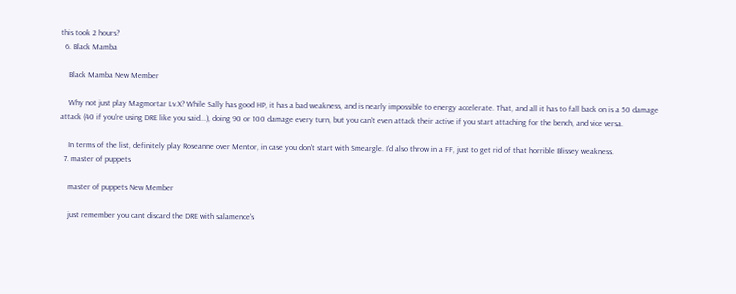this took 2 hours?
  6. Black Mamba

    Black Mamba New Member

    Why not just play Magmortar Lv.X? While Sally has good HP, it has a bad weakness, and is nearly impossible to energy accelerate. That, and all it has to fall back on is a 50 damage attack (40 if you're using DRE like you said...), doing 90 or 100 damage every turn, but you can't even attack their active if you start attaching for the bench, and vice versa.

    In terms of the list, definitely play Roseanne over Mentor, in case you don't start with Smeargle. I'd also throw in a FF, just to get rid of that horrible Blissey weakness.
  7. master of puppets

    master of puppets New Member

    just remember you cant discard the DRE with salamence's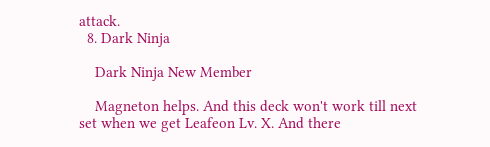attack.
  8. Dark Ninja

    Dark Ninja New Member

    Magneton helps. And this deck won't work till next set when we get Leafeon Lv. X. And there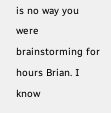is no way you were brainstorming for hours Brian. I know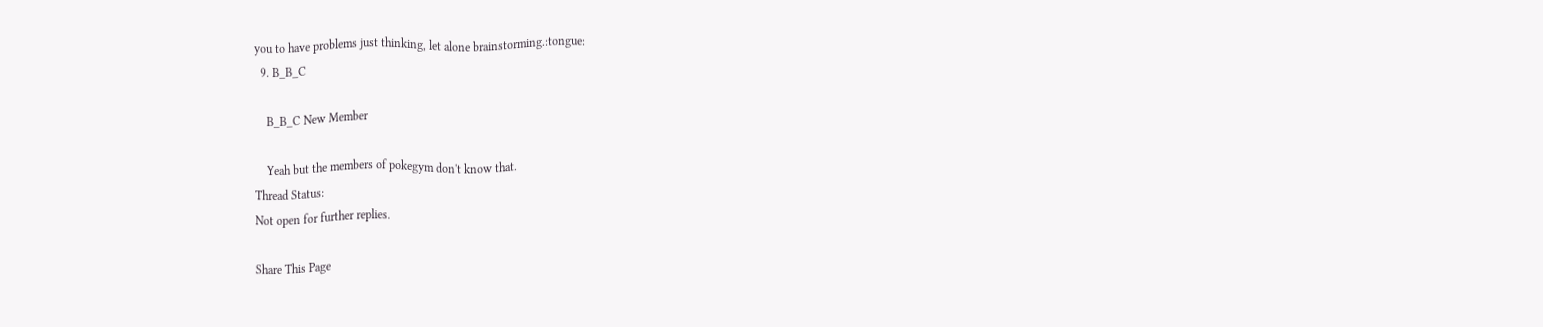you to have problems just thinking, let alone brainstorming.:tongue:
  9. B_B_C

    B_B_C New Member

    Yeah but the members of pokegym don't know that.
Thread Status:
Not open for further replies.

Share This Page